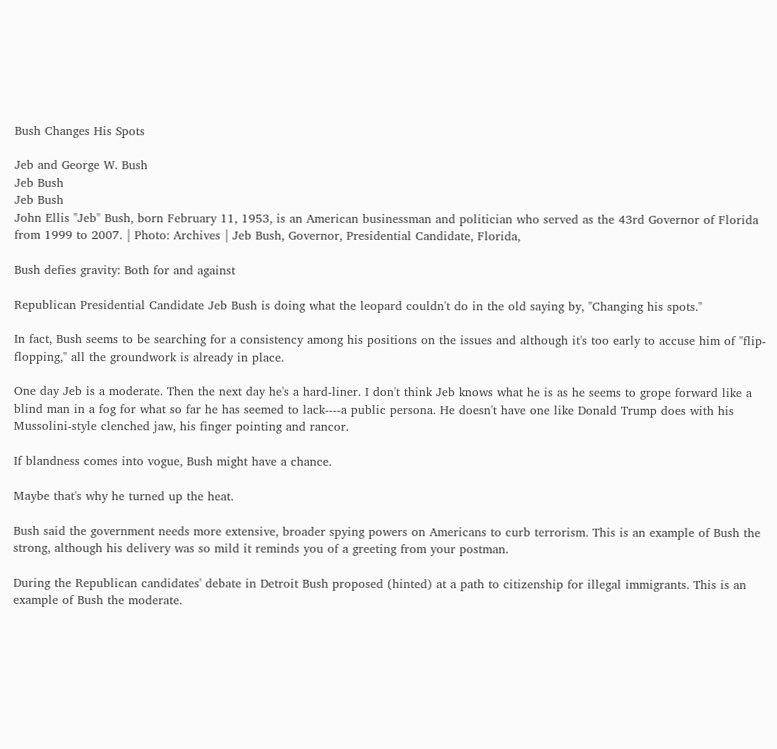Bush Changes His Spots

Jeb and George W. Bush
Jeb Bush
Jeb Bush
John Ellis "Jeb" Bush, born February 11, 1953, is an American businessman and politician who served as the 43rd Governor of Florida from 1999 to 2007. | Photo: Archives | Jeb Bush, Governor, Presidential Candidate, Florida,

Bush defies gravity: Both for and against

Republican Presidential Candidate Jeb Bush is doing what the leopard couldn't do in the old saying by, "Changing his spots."

In fact, Bush seems to be searching for a consistency among his positions on the issues and although it's too early to accuse him of "flip-flopping," all the groundwork is already in place.

One day Jeb is a moderate. Then the next day he's a hard-liner. I don't think Jeb knows what he is as he seems to grope forward like a blind man in a fog for what so far he has seemed to lack----a public persona. He doesn't have one like Donald Trump does with his Mussolini-style clenched jaw, his finger pointing and rancor.

If blandness comes into vogue, Bush might have a chance.

Maybe that's why he turned up the heat.

Bush said the government needs more extensive, broader spying powers on Americans to curb terrorism. This is an example of Bush the strong, although his delivery was so mild it reminds you of a greeting from your postman.

During the Republican candidates' debate in Detroit Bush proposed (hinted) at a path to citizenship for illegal immigrants. This is an example of Bush the moderate.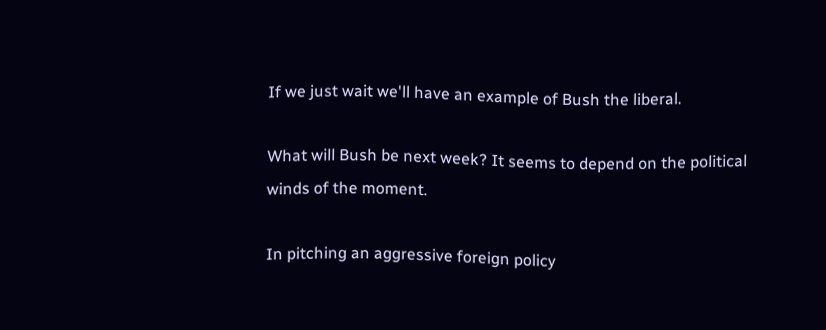If we just wait we'll have an example of Bush the liberal.

What will Bush be next week? It seems to depend on the political winds of the moment.

In pitching an aggressive foreign policy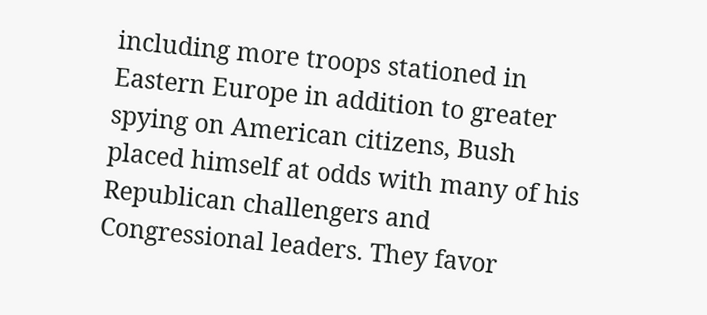including more troops stationed in Eastern Europe in addition to greater spying on American citizens, Bush placed himself at odds with many of his Republican challengers and Congressional leaders. They favor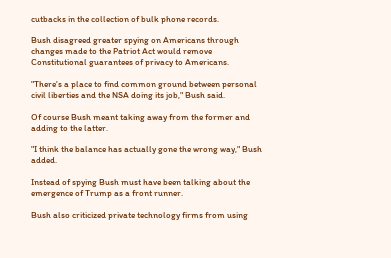cutbacks in the collection of bulk phone records.

Bush disagreed greater spying on Americans through changes made to the Patriot Act would remove Constitutional guarantees of privacy to Americans.

"There's a place to find common ground between personal civil liberties and the NSA doing its job," Bush said.

Of course Bush meant taking away from the former and adding to the latter.

"I think the balance has actually gone the wrong way," Bush added.

Instead of spying Bush must have been talking about the emergence of Trump as a front runner.

Bush also criticized private technology firms from using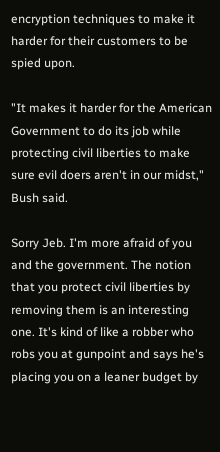encryption techniques to make it harder for their customers to be spied upon.

"It makes it harder for the American Government to do its job while protecting civil liberties to make sure evil doers aren't in our midst," Bush said.

Sorry Jeb. I'm more afraid of you and the government. The notion that you protect civil liberties by removing them is an interesting one. It's kind of like a robber who robs you at gunpoint and says he's placing you on a leaner budget by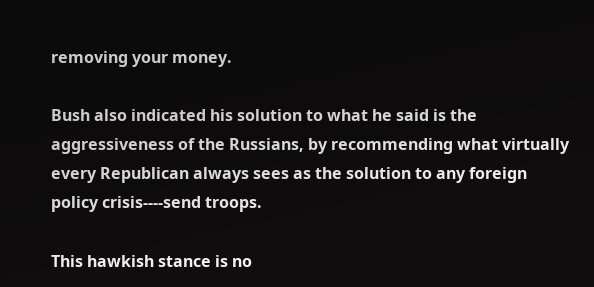removing your money.

Bush also indicated his solution to what he said is the aggressiveness of the Russians, by recommending what virtually every Republican always sees as the solution to any foreign policy crisis----send troops.

This hawkish stance is no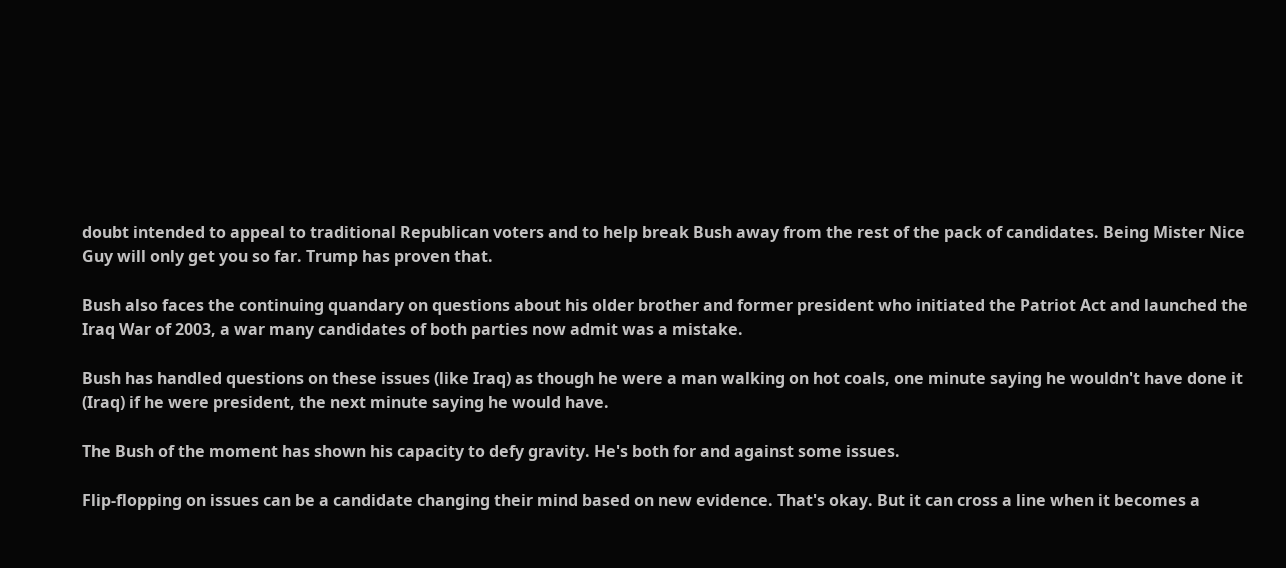doubt intended to appeal to traditional Republican voters and to help break Bush away from the rest of the pack of candidates. Being Mister Nice Guy will only get you so far. Trump has proven that.

Bush also faces the continuing quandary on questions about his older brother and former president who initiated the Patriot Act and launched the Iraq War of 2003, a war many candidates of both parties now admit was a mistake.

Bush has handled questions on these issues (like Iraq) as though he were a man walking on hot coals, one minute saying he wouldn't have done it (Iraq) if he were president, the next minute saying he would have.

The Bush of the moment has shown his capacity to defy gravity. He's both for and against some issues.

Flip-flopping on issues can be a candidate changing their mind based on new evidence. That's okay. But it can cross a line when it becomes a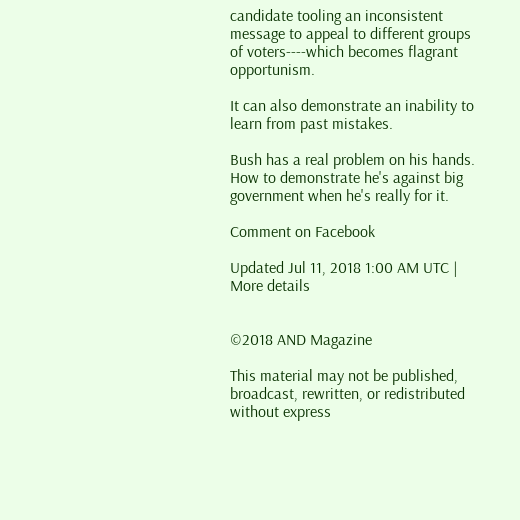candidate tooling an inconsistent message to appeal to different groups of voters----which becomes flagrant opportunism.

It can also demonstrate an inability to learn from past mistakes.

Bush has a real problem on his hands. How to demonstrate he's against big government when he's really for it.

Comment on Facebook

Updated Jul 11, 2018 1:00 AM UTC | More details


©2018 AND Magazine

This material may not be published, broadcast, rewritten, or redistributed without express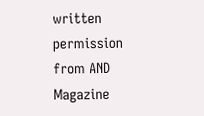written permission from AND Magazine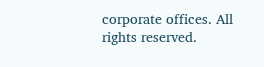corporate offices. All rights reserved.